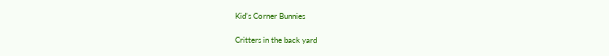Kid’s Corner Bunnies

Critters in the back yard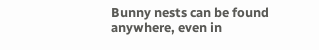Bunny nests can be found anywhere, even in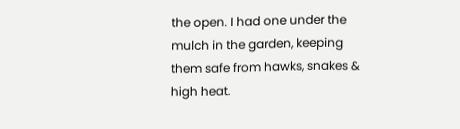the open. I had one under the mulch in the garden, keeping them safe from hawks, snakes & high heat.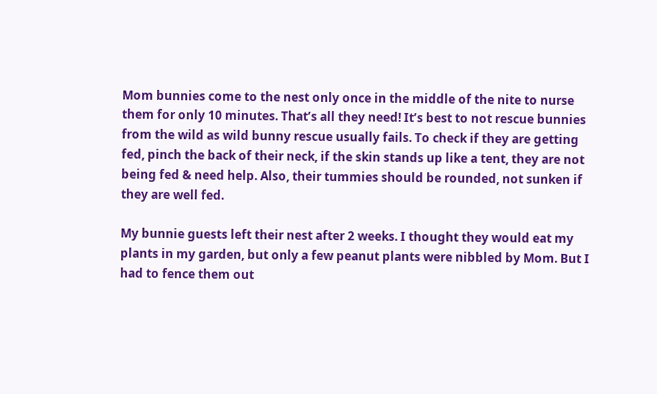Mom bunnies come to the nest only once in the middle of the nite to nurse them for only 10 minutes. That’s all they need! It’s best to not rescue bunnies from the wild as wild bunny rescue usually fails. To check if they are getting fed, pinch the back of their neck, if the skin stands up like a tent, they are not being fed & need help. Also, their tummies should be rounded, not sunken if they are well fed.

My bunnie guests left their nest after 2 weeks. I thought they would eat my plants in my garden, but only a few peanut plants were nibbled by Mom. But I had to fence them out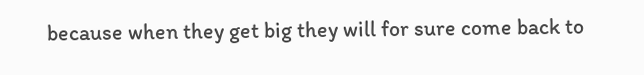because when they get big they will for sure come back to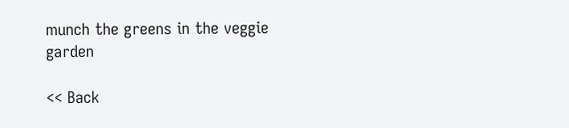munch the greens in the veggie garden

<< Back